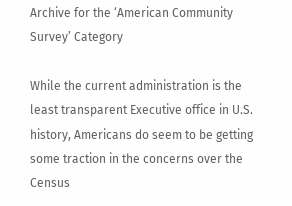Archive for the ‘American Community Survey’ Category

While the current administration is the least transparent Executive office in U.S. history, Americans do seem to be getting some traction in the concerns over the Census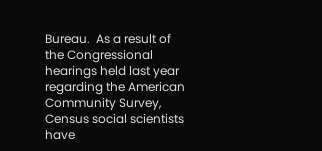Bureau.  As a result of the Congressional hearings held last year regarding the American Community Survey, Census social scientists have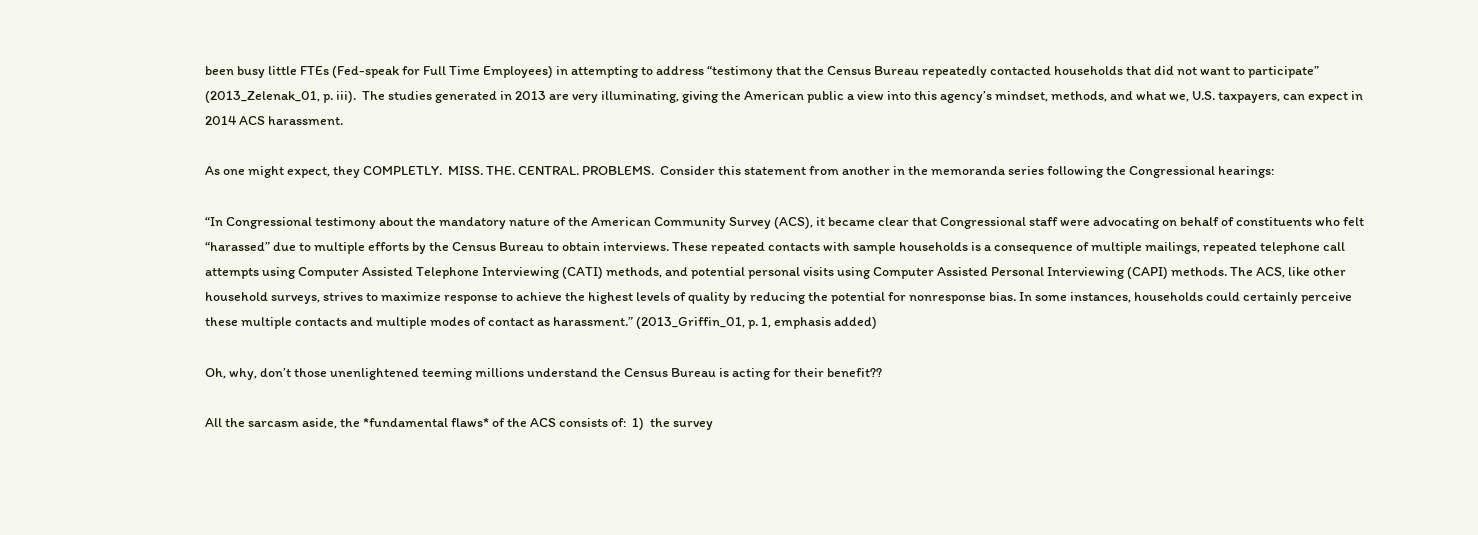been busy little FTEs (Fed-speak for Full Time Employees) in attempting to address “testimony that the Census Bureau repeatedly contacted households that did not want to participate” (2013_Zelenak_01, p. iii).  The studies generated in 2013 are very illuminating, giving the American public a view into this agency’s mindset, methods, and what we, U.S. taxpayers, can expect in 2014 ACS harassment.

As one might expect, they COMPLETLY.  MISS. THE. CENTRAL. PROBLEMS.  Consider this statement from another in the memoranda series following the Congressional hearings:

“In Congressional testimony about the mandatory nature of the American Community Survey (ACS), it became clear that Congressional staff were advocating on behalf of constituents who felt “harassed” due to multiple efforts by the Census Bureau to obtain interviews. These repeated contacts with sample households is a consequence of multiple mailings, repeated telephone call attempts using Computer Assisted Telephone Interviewing (CATI) methods, and potential personal visits using Computer Assisted Personal Interviewing (CAPI) methods. The ACS, like other household surveys, strives to maximize response to achieve the highest levels of quality by reducing the potential for nonresponse bias. In some instances, households could certainly perceive these multiple contacts and multiple modes of contact as harassment.” (2013_Griffin_01, p. 1, emphasis added)

Oh, why, don’t those unenlightened teeming millions understand the Census Bureau is acting for their benefit??

All the sarcasm aside, the *fundamental flaws* of the ACS consists of:  1)  the survey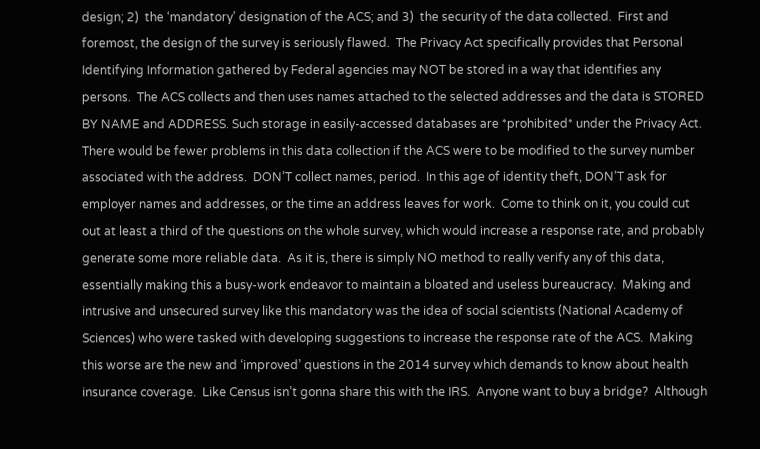design; 2)  the ‘mandatory’ designation of the ACS; and 3)  the security of the data collected.  First and foremost, the design of the survey is seriously flawed.  The Privacy Act specifically provides that Personal Identifying Information gathered by Federal agencies may NOT be stored in a way that identifies any persons.  The ACS collects and then uses names attached to the selected addresses and the data is STORED BY NAME and ADDRESS. Such storage in easily-accessed databases are *prohibited* under the Privacy Act.  There would be fewer problems in this data collection if the ACS were to be modified to the survey number associated with the address.  DON’T collect names, period.  In this age of identity theft, DON’T ask for employer names and addresses, or the time an address leaves for work.  Come to think on it, you could cut out at least a third of the questions on the whole survey, which would increase a response rate, and probably generate some more reliable data.  As it is, there is simply NO method to really verify any of this data, essentially making this a busy-work endeavor to maintain a bloated and useless bureaucracy.  Making and intrusive and unsecured survey like this mandatory was the idea of social scientists (National Academy of Sciences) who were tasked with developing suggestions to increase the response rate of the ACS.  Making this worse are the new and ‘improved’ questions in the 2014 survey which demands to know about health insurance coverage.  Like Census isn’t gonna share this with the IRS.  Anyone want to buy a bridge?  Although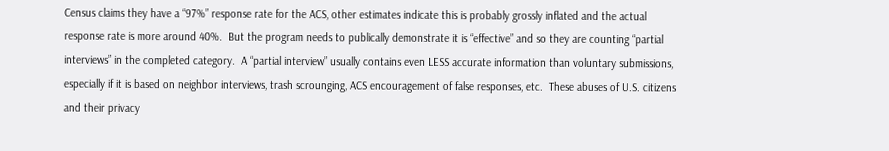Census claims they have a “97%” response rate for the ACS, other estimates indicate this is probably grossly inflated and the actual response rate is more around 40%.  But the program needs to publically demonstrate it is “effective” and so they are counting “partial interviews” in the completed category.  A “partial interview” usually contains even LESS accurate information than voluntary submissions, especially if it is based on neighbor interviews, trash scrounging, ACS encouragement of false responses, etc.  These abuses of U.S. citizens and their privacy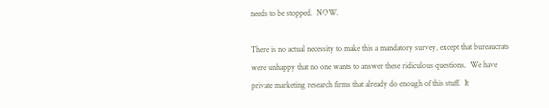needs to be stopped.  NOW.

There is no actual necessity to make this a mandatory survey, except that bureaucrats were unhappy that no one wants to answer these ridiculous questions.  We have private marketing research firms that already do enough of this stuff.  It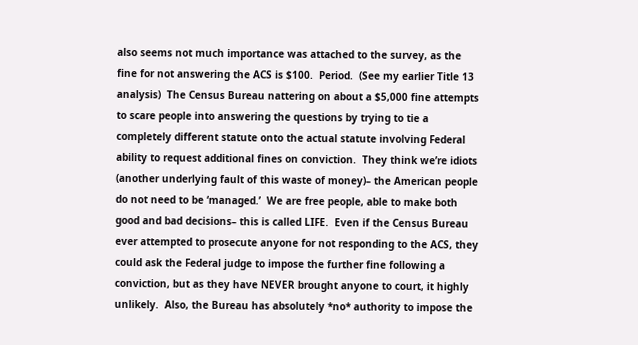also seems not much importance was attached to the survey, as the fine for not answering the ACS is $100.  Period.  (See my earlier Title 13 analysis)  The Census Bureau nattering on about a $5,000 fine attempts to scare people into answering the questions by trying to tie a completely different statute onto the actual statute involving Federal ability to request additional fines on conviction.  They think we’re idiots (another underlying fault of this waste of money)– the American people do not need to be ‘managed.’  We are free people, able to make both good and bad decisions– this is called LIFE.  Even if the Census Bureau ever attempted to prosecute anyone for not responding to the ACS, they could ask the Federal judge to impose the further fine following a conviction, but as they have NEVER brought anyone to court, it highly unlikely.  Also, the Bureau has absolutely *no* authority to impose the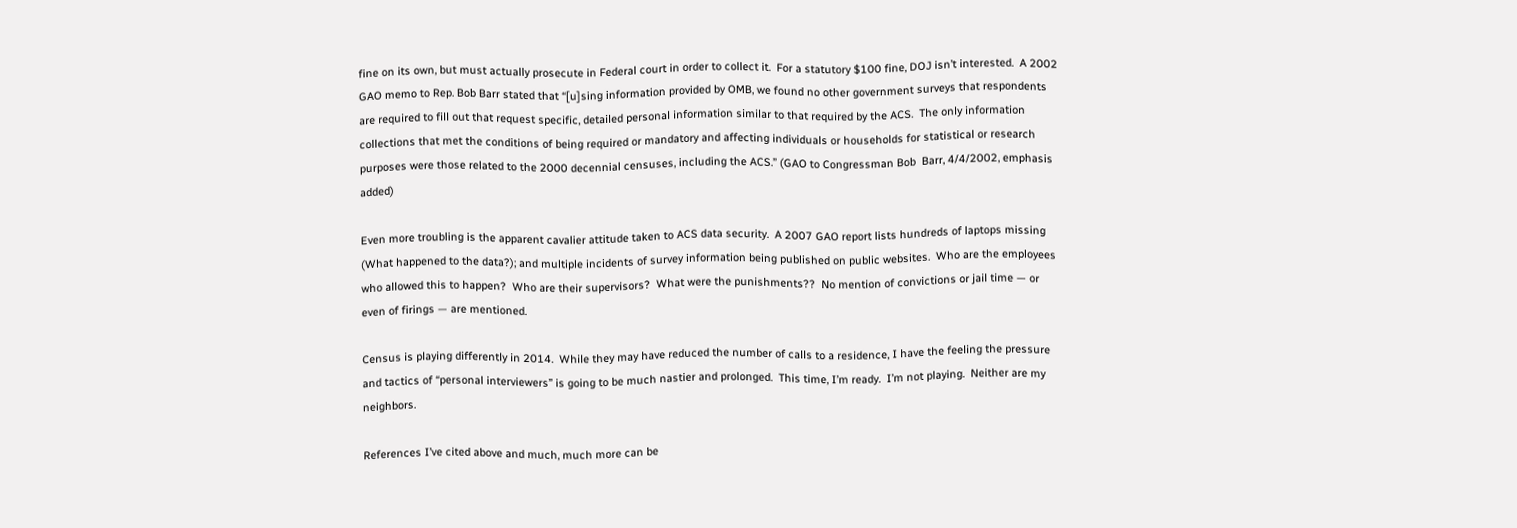fine on its own, but must actually prosecute in Federal court in order to collect it.  For a statutory $100 fine, DOJ isn’t interested.  A 2002 GAO memo to Rep. Bob Barr stated that “[u]sing information provided by OMB, we found no other government surveys that respondents are required to fill out that request specific, detailed personal information similar to that required by the ACS.  The only information collections that met the conditions of being required or mandatory and affecting individuals or households for statistical or research purposes were those related to the 2000 decennial censuses, including the ACS.” (GAO to Congressman Bob  Barr, 4/4/2002, emphasis added)

Even more troubling is the apparent cavalier attitude taken to ACS data security.  A 2007 GAO report lists hundreds of laptops missing (What happened to the data?); and multiple incidents of survey information being published on public websites.  Who are the employees who allowed this to happen?  Who are their supervisors?  What were the punishments??  No mention of convictions or jail time — or even of firings — are mentioned.

Census is playing differently in 2014.  While they may have reduced the number of calls to a residence, I have the feeling the pressure and tactics of “personal interviewers” is going to be much nastier and prolonged.  This time, I’m ready.  I’m not playing.  Neither are my neighbors.

References I’ve cited above and much, much more can be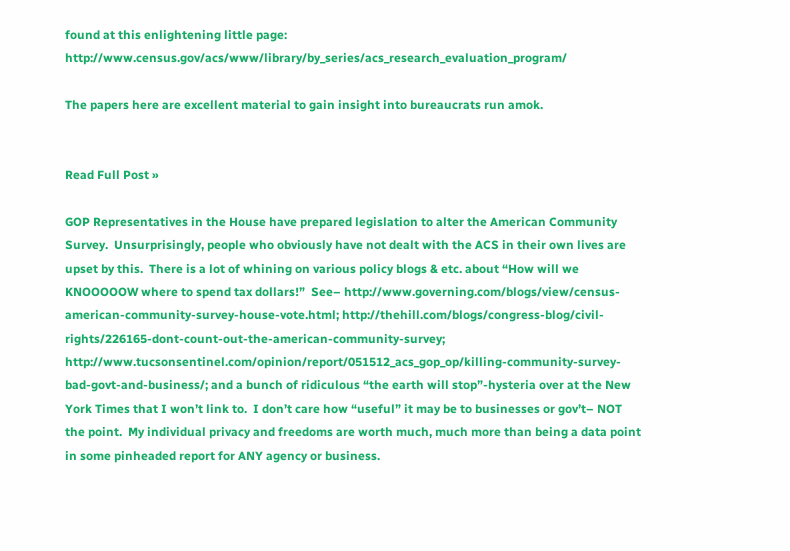found at this enlightening little page:  http://www.census.gov/acs/www/library/by_series/acs_research_evaluation_program/

The papers here are excellent material to gain insight into bureaucrats run amok.


Read Full Post »

GOP Representatives in the House have prepared legislation to alter the American Community Survey.  Unsurprisingly, people who obviously have not dealt with the ACS in their own lives are upset by this.  There is a lot of whining on various policy blogs & etc. about “How will we KNOOOOOW where to spend tax dollars!”  See– http://www.governing.com/blogs/view/census-american-community-survey-house-vote.html; http://thehill.com/blogs/congress-blog/civil-rights/226165-dont-count-out-the-american-community-survey; http://www.tucsonsentinel.com/opinion/report/051512_acs_gop_op/killing-community-survey-bad-govt-and-business/; and a bunch of ridiculous “the earth will stop”-hysteria over at the New York Times that I won’t link to.  I don’t care how “useful” it may be to businesses or gov’t– NOT the point.  My individual privacy and freedoms are worth much, much more than being a data point in some pinheaded report for ANY agency or business.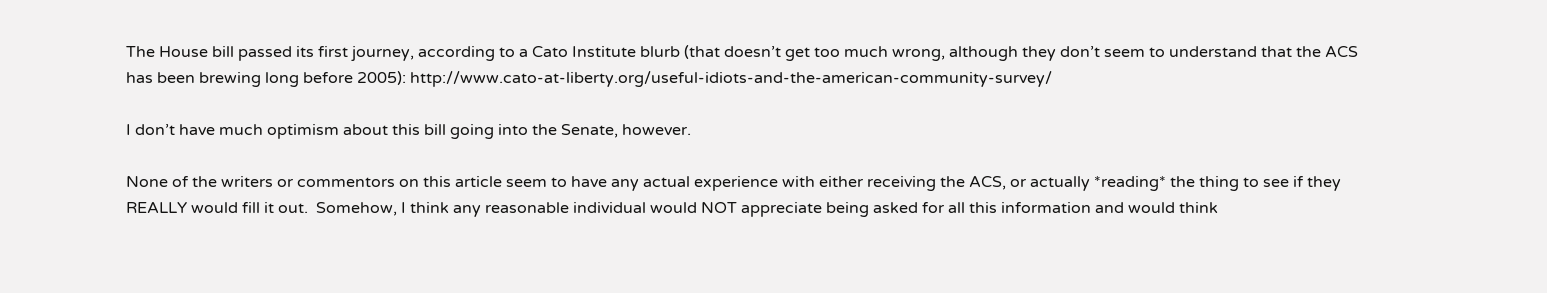The House bill passed its first journey, according to a Cato Institute blurb (that doesn’t get too much wrong, although they don’t seem to understand that the ACS has been brewing long before 2005): http://www.cato-at-liberty.org/useful-idiots-and-the-american-community-survey/

I don’t have much optimism about this bill going into the Senate, however.

None of the writers or commentors on this article seem to have any actual experience with either receiving the ACS, or actually *reading* the thing to see if they REALLY would fill it out.  Somehow, I think any reasonable individual would NOT appreciate being asked for all this information and would think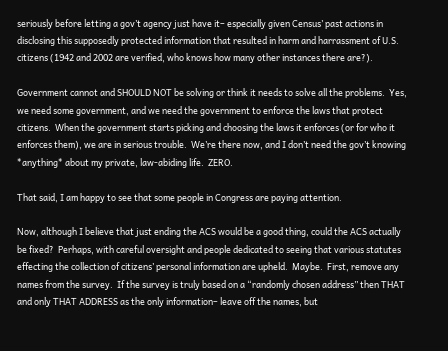seriously before letting a gov’t agency just have it– especially given Census’ past actions in disclosing this supposedly protected information that resulted in harm and harrassment of U.S. citizens (1942 and 2002 are verified, who knows how many other instances there are?).

Government cannot and SHOULD NOT be solving or think it needs to solve all the problems.  Yes, we need some government, and we need the government to enforce the laws that protect citizens.  When the government starts picking and choosing the laws it enforces (or for who it enforces them), we are in serious trouble.  We’re there now, and I don’t need the gov’t knowing *anything* about my private, law-abiding life.  ZERO.

That said, I am happy to see that some people in Congress are paying attention.

Now, although I believe that just ending the ACS would be a good thing, could the ACS actually be fixed?  Perhaps, with careful oversight and people dedicated to seeing that various statutes effecting the collection of citizens’ personal information are upheld.  Maybe.  First, remove any names from the survey.  If the survey is truly based on a “randomly chosen address” then THAT and only THAT ADDRESS as the only information– leave off the names, but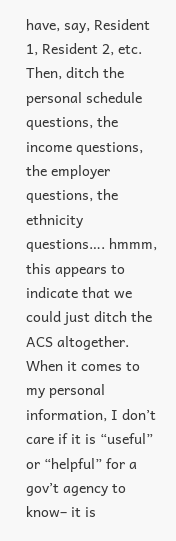have, say, Resident 1, Resident 2, etc.  Then, ditch the personal schedule questions, the income questions, the employer questions, the ethnicity questions…. hmmm, this appears to indicate that we could just ditch the ACS altogether.  When it comes to my personal information, I don’t care if it is “useful” or “helpful” for a gov’t agency to know– it is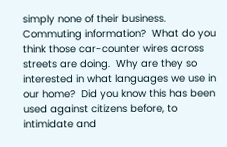simply none of their business.  Commuting information?  What do you think those car-counter wires across streets are doing.  Why are they so interested in what languages we use in our home?  Did you know this has been used against citizens before, to intimidate and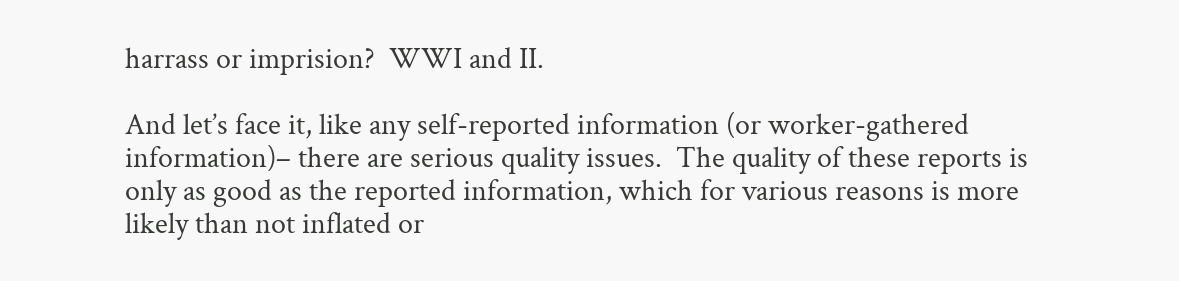harrass or imprision?  WWI and II.

And let’s face it, like any self-reported information (or worker-gathered information)– there are serious quality issues.  The quality of these reports is only as good as the reported information, which for various reasons is more likely than not inflated or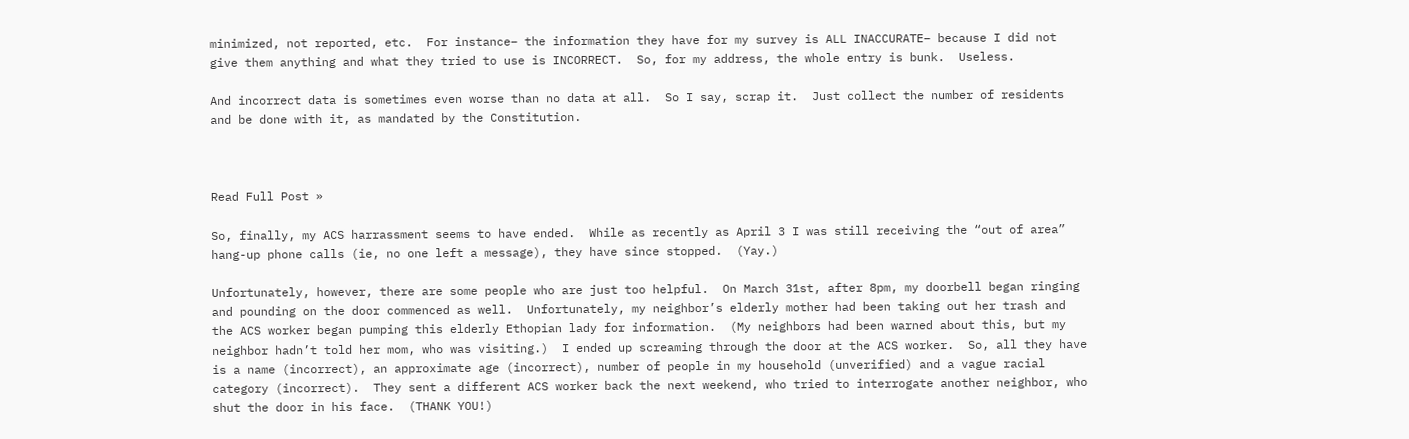minimized, not reported, etc.  For instance– the information they have for my survey is ALL INACCURATE– because I did not give them anything and what they tried to use is INCORRECT.  So, for my address, the whole entry is bunk.  Useless.

And incorrect data is sometimes even worse than no data at all.  So I say, scrap it.  Just collect the number of residents and be done with it, as mandated by the Constitution.



Read Full Post »

So, finally, my ACS harrassment seems to have ended.  While as recently as April 3 I was still receiving the “out of area” hang-up phone calls (ie, no one left a message), they have since stopped.  (Yay.)

Unfortunately, however, there are some people who are just too helpful.  On March 31st, after 8pm, my doorbell began ringing and pounding on the door commenced as well.  Unfortunately, my neighbor’s elderly mother had been taking out her trash and the ACS worker began pumping this elderly Ethopian lady for information.  (My neighbors had been warned about this, but my neighbor hadn’t told her mom, who was visiting.)  I ended up screaming through the door at the ACS worker.  So, all they have is a name (incorrect), an approximate age (incorrect), number of people in my household (unverified) and a vague racial category (incorrect).  They sent a different ACS worker back the next weekend, who tried to interrogate another neighbor, who shut the door in his face.  (THANK YOU!)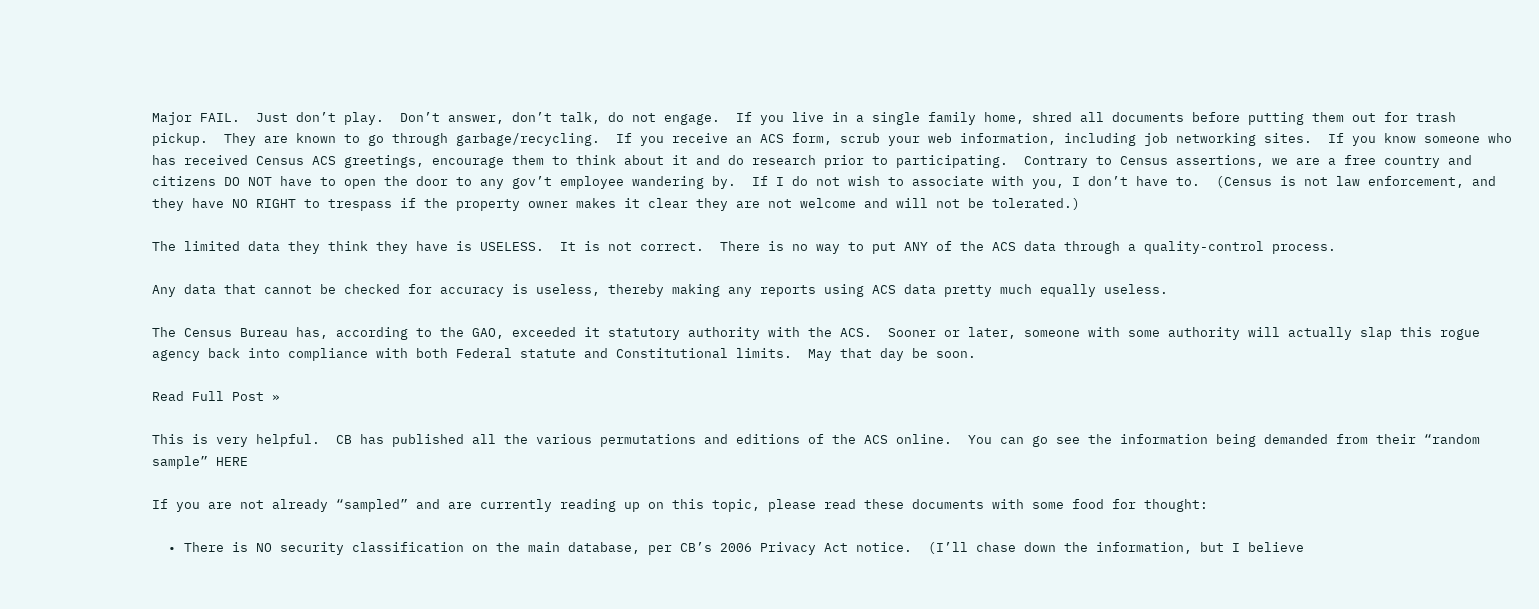Major FAIL.  Just don’t play.  Don’t answer, don’t talk, do not engage.  If you live in a single family home, shred all documents before putting them out for trash pickup.  They are known to go through garbage/recycling.  If you receive an ACS form, scrub your web information, including job networking sites.  If you know someone who has received Census ACS greetings, encourage them to think about it and do research prior to participating.  Contrary to Census assertions, we are a free country and citizens DO NOT have to open the door to any gov’t employee wandering by.  If I do not wish to associate with you, I don’t have to.  (Census is not law enforcement, and they have NO RIGHT to trespass if the property owner makes it clear they are not welcome and will not be tolerated.)

The limited data they think they have is USELESS.  It is not correct.  There is no way to put ANY of the ACS data through a quality-control process.

Any data that cannot be checked for accuracy is useless, thereby making any reports using ACS data pretty much equally useless.

The Census Bureau has, according to the GAO, exceeded it statutory authority with the ACS.  Sooner or later, someone with some authority will actually slap this rogue agency back into compliance with both Federal statute and Constitutional limits.  May that day be soon.

Read Full Post »

This is very helpful.  CB has published all the various permutations and editions of the ACS online.  You can go see the information being demanded from their “random sample” HERE

If you are not already “sampled” and are currently reading up on this topic, please read these documents with some food for thought:

  • There is NO security classification on the main database, per CB’s 2006 Privacy Act notice.  (I’ll chase down the information, but I believe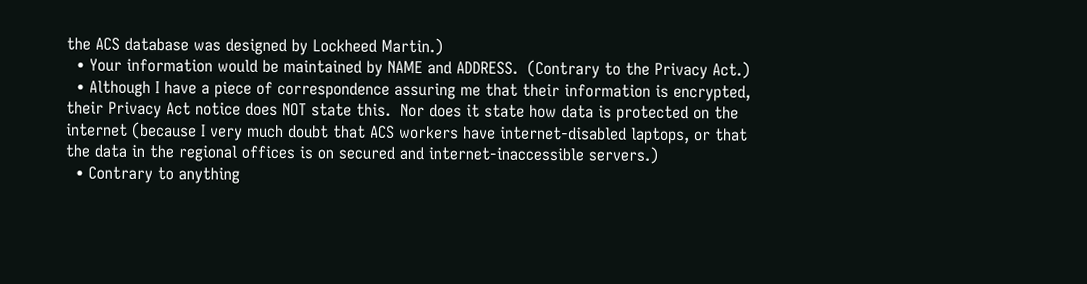the ACS database was designed by Lockheed Martin.)
  • Your information would be maintained by NAME and ADDRESS.  (Contrary to the Privacy Act.)
  • Although I have a piece of correspondence assuring me that their information is encrypted, their Privacy Act notice does NOT state this.  Nor does it state how data is protected on the internet (because I very much doubt that ACS workers have internet-disabled laptops, or that the data in the regional offices is on secured and internet-inaccessible servers.)
  • Contrary to anything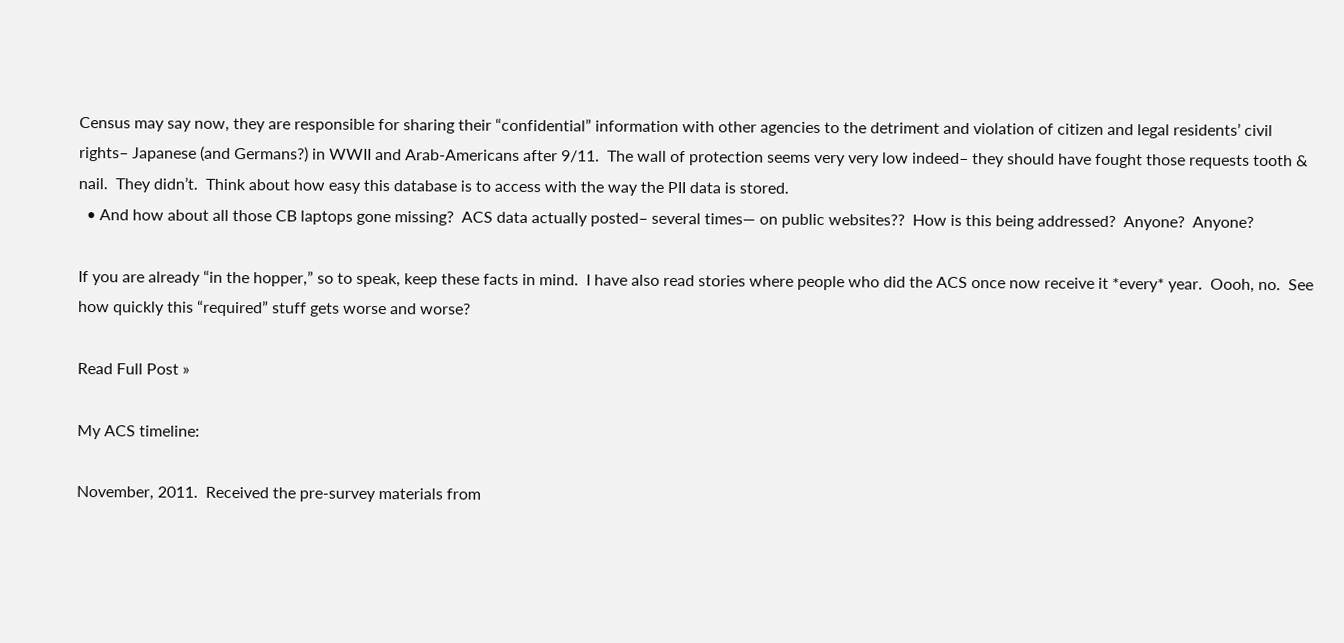Census may say now, they are responsible for sharing their “confidential” information with other agencies to the detriment and violation of citizen and legal residents’ civil rights– Japanese (and Germans?) in WWII and Arab-Americans after 9/11.  The wall of protection seems very very low indeed– they should have fought those requests tooth & nail.  They didn’t.  Think about how easy this database is to access with the way the PII data is stored.
  • And how about all those CB laptops gone missing?  ACS data actually posted– several times— on public websites??  How is this being addressed?  Anyone?  Anyone?

If you are already “in the hopper,” so to speak, keep these facts in mind.  I have also read stories where people who did the ACS once now receive it *every* year.  Oooh, no.  See how quickly this “required” stuff gets worse and worse?

Read Full Post »

My ACS timeline:

November, 2011.  Received the pre-survey materials from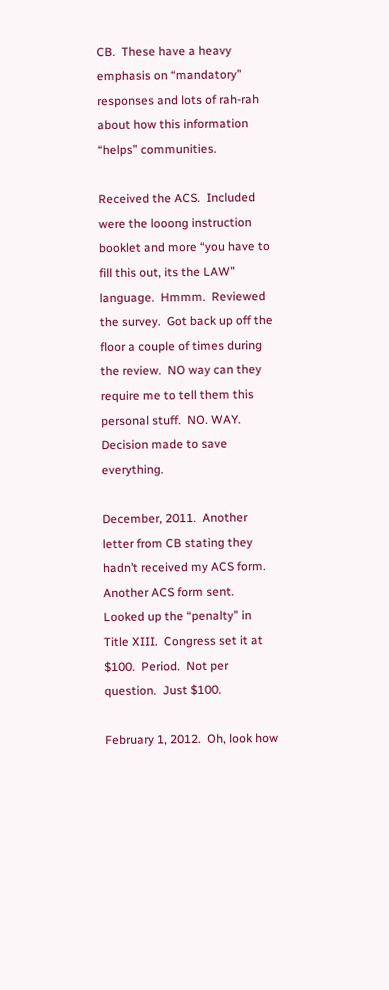CB.  These have a heavy emphasis on “mandatory” responses and lots of rah-rah about how this information “helps” communities.

Received the ACS.  Included were the looong instruction booklet and more “you have to fill this out, its the LAW” language.  Hmmm.  Reviewed the survey.  Got back up off the floor a couple of times during the review.  NO way can they require me to tell them this personal stuff.  NO. WAY.  Decision made to save everything.

December, 2011.  Another letter from CB stating they hadn’t received my ACS form.  Another ACS form sent.  Looked up the “penalty” in Title XIII.  Congress set it at $100.  Period.  Not per question.  Just $100.

February 1, 2012.  Oh, look how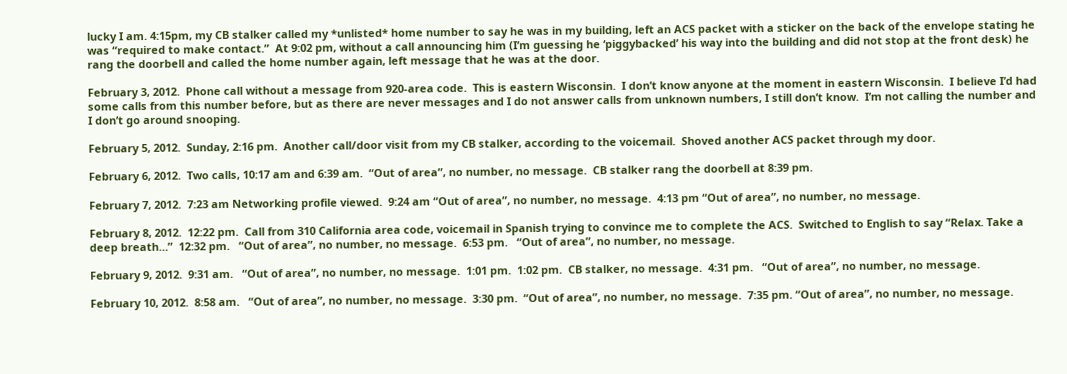lucky I am. 4:15pm, my CB stalker called my *unlisted* home number to say he was in my building, left an ACS packet with a sticker on the back of the envelope stating he was “required to make contact.”  At 9:02 pm, without a call announcing him (I’m guessing he ‘piggybacked’ his way into the building and did not stop at the front desk) he rang the doorbell and called the home number again, left message that he was at the door.

February 3, 2012.  Phone call without a message from 920-area code.  This is eastern Wisconsin.  I don’t know anyone at the moment in eastern Wisconsin.  I believe I’d had some calls from this number before, but as there are never messages and I do not answer calls from unknown numbers, I still don’t know.  I’m not calling the number and I don’t go around snooping.

February 5, 2012.  Sunday, 2:16 pm.  Another call/door visit from my CB stalker, according to the voicemail.  Shoved another ACS packet through my door.

February 6, 2012.  Two calls, 10:17 am and 6:39 am.  “Out of area”, no number, no message.  CB stalker rang the doorbell at 8:39 pm.

February 7, 2012.  7:23 am Networking profile viewed.  9:24 am “Out of area”, no number, no message.  4:13 pm “Out of area”, no number, no message.

February 8, 2012.  12:22 pm.  Call from 310 California area code, voicemail in Spanish trying to convince me to complete the ACS.  Switched to English to say “Relax. Take a deep breath…”  12:32 pm.   “Out of area”, no number, no message.  6:53 pm.   “Out of area”, no number, no message.

February 9, 2012.  9:31 am.   “Out of area”, no number, no message.  1:01 pm.  1:02 pm.  CB stalker, no message.  4:31 pm.   “Out of area”, no number, no message.

February 10, 2012.  8:58 am.   “Out of area”, no number, no message.  3:30 pm.  “Out of area”, no number, no message.  7:35 pm. “Out of area”, no number, no message.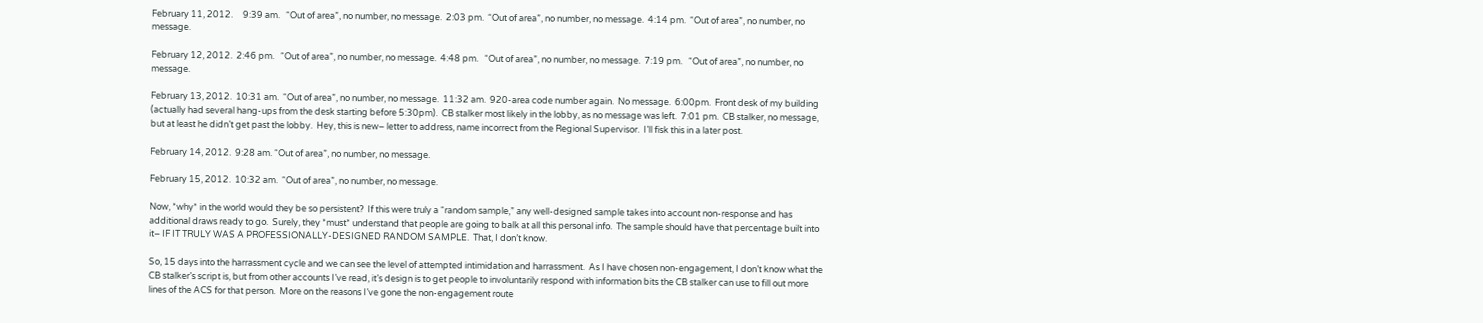February 11, 2012.     9:39 am.   “Out of area”, no number, no message.  2:03 pm.  “Out of area”, no number, no message.  4:14 pm.  “Out of area”, no number, no message.

February 12, 2012.  2:46 pm.   “Out of area”, no number, no message.  4:48 pm.   “Out of area”, no number, no message.  7:19 pm.   “Out of area”, no number, no message.

February 13, 2012.  10:31 am.  “Out of area”, no number, no message.  11:32 am.  920-area code number again.  No message.  6:00pm.  Front desk of my building (actually had several hang-ups from the desk starting before 5:30pm).  CB stalker most likely in the lobby, as no message was left.  7:01 pm.  CB stalker, no message, but at least he didn’t get past the lobby.  Hey, this is new– letter to address, name incorrect from the Regional Supervisor.  I’ll fisk this in a later post.

February 14, 2012.  9:28 am. “Out of area”, no number, no message.

February 15, 2012.  10:32 am.  “Out of area”, no number, no message.

Now, *why* in the world would they be so persistent?  If this were truly a “random sample,” any well-designed sample takes into account non-response and has additional draws ready to go.  Surely, they *must* understand that people are going to balk at all this personal info.  The sample should have that percentage built into it– IF IT TRULY WAS A PROFESSIONALLY-DESIGNED RANDOM SAMPLE.  That, I don’t know.

So, 15 days into the harrassment cycle and we can see the level of attempted intimidation and harrassment.  As I have chosen non-engagement, I don’t know what the CB stalker’s script is, but from other accounts I’ve read, it’s design is to get people to involuntarily respond with information bits the CB stalker can use to fill out more lines of the ACS for that person.  More on the reasons I’ve gone the non-engagement route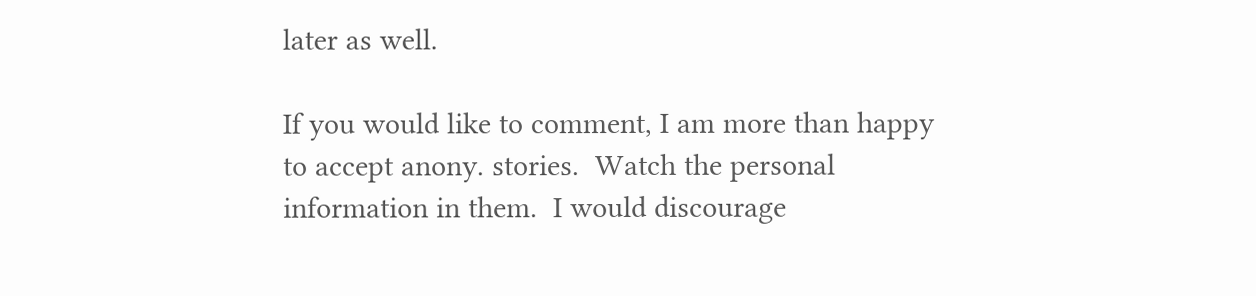later as well.

If you would like to comment, I am more than happy to accept anony. stories.  Watch the personal information in them.  I would discourage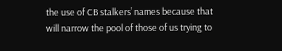the use of CB stalkers’ names because that will narrow the pool of those of us trying to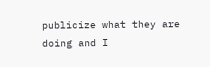publicize what they are doing and I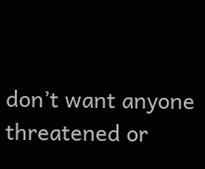don’t want anyone threatened or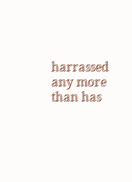harrassed any more than has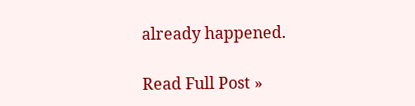already happened.

Read Full Post »